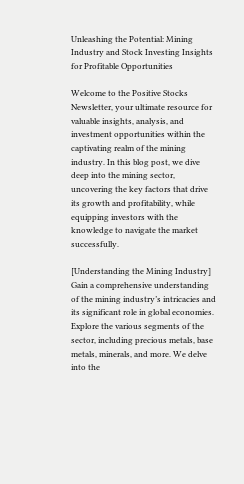Unleashing the Potential: Mining Industry and Stock Investing Insights for Profitable Opportunities

Welcome to the Positive Stocks Newsletter, your ultimate resource for valuable insights, analysis, and investment opportunities within the captivating realm of the mining industry. In this blog post, we dive deep into the mining sector, uncovering the key factors that drive its growth and profitability, while equipping investors with the knowledge to navigate the market successfully.

[Understanding the Mining Industry] Gain a comprehensive understanding of the mining industry’s intricacies and its significant role in global economies. Explore the various segments of the sector, including precious metals, base metals, minerals, and more. We delve into the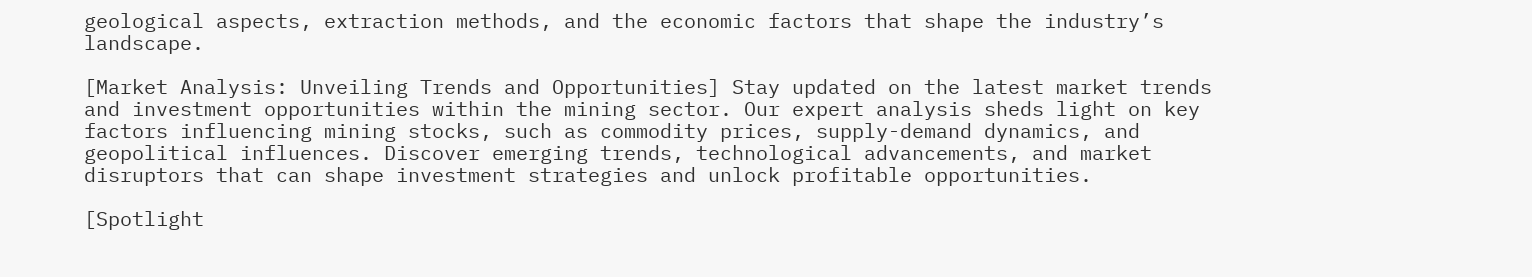geological aspects, extraction methods, and the economic factors that shape the industry’s landscape.

[Market Analysis: Unveiling Trends and Opportunities] Stay updated on the latest market trends and investment opportunities within the mining sector. Our expert analysis sheds light on key factors influencing mining stocks, such as commodity prices, supply-demand dynamics, and geopolitical influences. Discover emerging trends, technological advancements, and market disruptors that can shape investment strategies and unlock profitable opportunities.

[Spotlight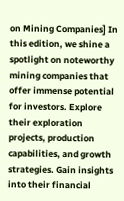on Mining Companies] In this edition, we shine a spotlight on noteworthy mining companies that offer immense potential for investors. Explore their exploration projects, production capabilities, and growth strategies. Gain insights into their financial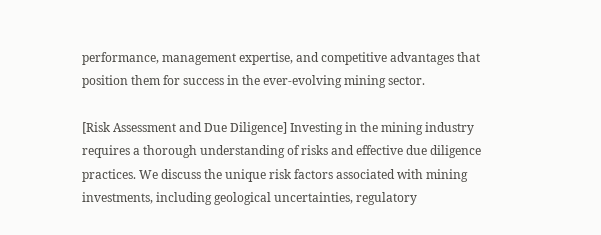performance, management expertise, and competitive advantages that position them for success in the ever-evolving mining sector.

[Risk Assessment and Due Diligence] Investing in the mining industry requires a thorough understanding of risks and effective due diligence practices. We discuss the unique risk factors associated with mining investments, including geological uncertainties, regulatory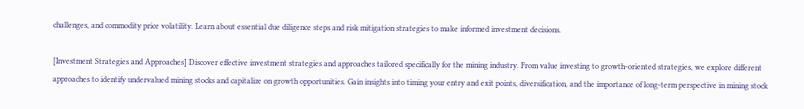challenges, and commodity price volatility. Learn about essential due diligence steps and risk mitigation strategies to make informed investment decisions.

[Investment Strategies and Approaches] Discover effective investment strategies and approaches tailored specifically for the mining industry. From value investing to growth-oriented strategies, we explore different approaches to identify undervalued mining stocks and capitalize on growth opportunities. Gain insights into timing your entry and exit points, diversification, and the importance of long-term perspective in mining stock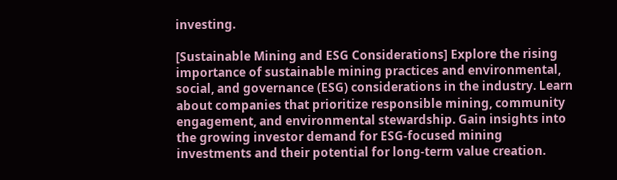investing.

[Sustainable Mining and ESG Considerations] Explore the rising importance of sustainable mining practices and environmental, social, and governance (ESG) considerations in the industry. Learn about companies that prioritize responsible mining, community engagement, and environmental stewardship. Gain insights into the growing investor demand for ESG-focused mining investments and their potential for long-term value creation.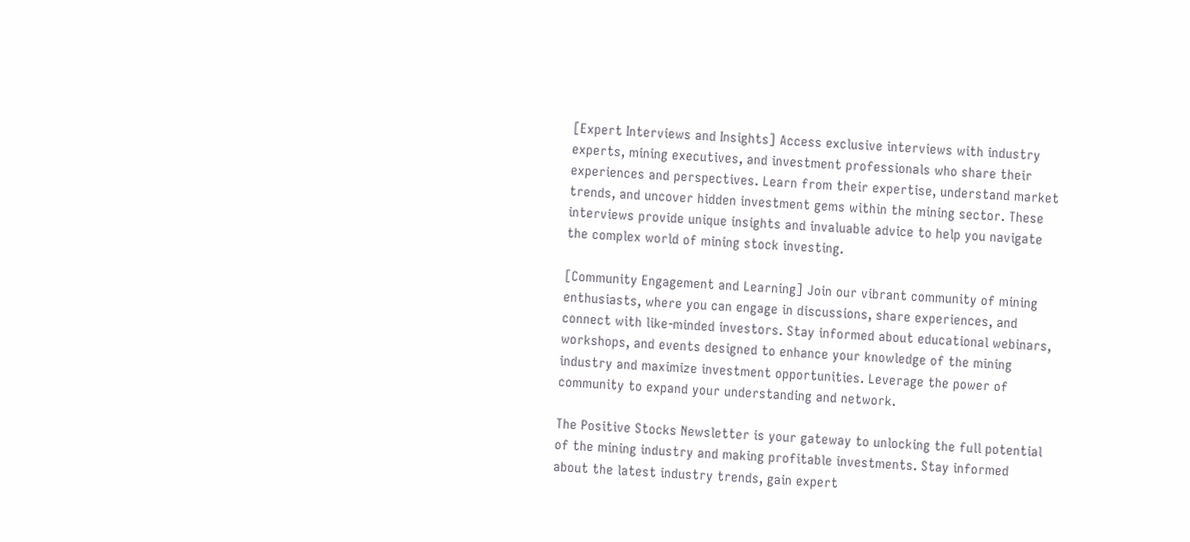[Expert Interviews and Insights] Access exclusive interviews with industry experts, mining executives, and investment professionals who share their experiences and perspectives. Learn from their expertise, understand market trends, and uncover hidden investment gems within the mining sector. These interviews provide unique insights and invaluable advice to help you navigate the complex world of mining stock investing.

[Community Engagement and Learning] Join our vibrant community of mining enthusiasts, where you can engage in discussions, share experiences, and connect with like-minded investors. Stay informed about educational webinars, workshops, and events designed to enhance your knowledge of the mining industry and maximize investment opportunities. Leverage the power of community to expand your understanding and network.

The Positive Stocks Newsletter is your gateway to unlocking the full potential of the mining industry and making profitable investments. Stay informed about the latest industry trends, gain expert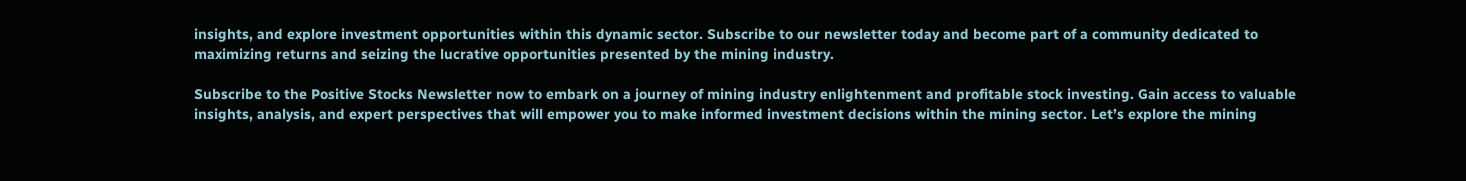insights, and explore investment opportunities within this dynamic sector. Subscribe to our newsletter today and become part of a community dedicated to maximizing returns and seizing the lucrative opportunities presented by the mining industry.

Subscribe to the Positive Stocks Newsletter now to embark on a journey of mining industry enlightenment and profitable stock investing. Gain access to valuable insights, analysis, and expert perspectives that will empower you to make informed investment decisions within the mining sector. Let’s explore the mining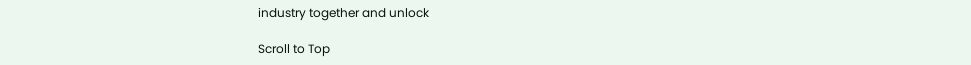industry together and unlock

Scroll to Top